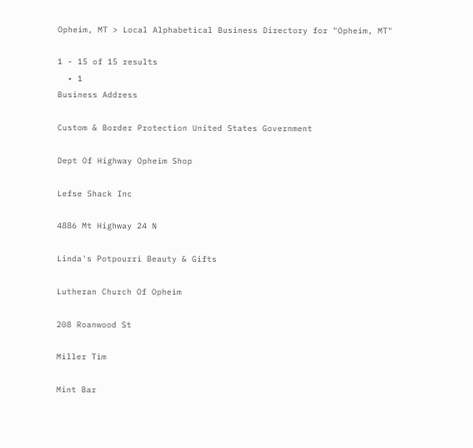Opheim, MT > Local Alphabetical Business Directory for "Opheim, MT"

1 - 15 of 15 results
  • 1
Business Address

Custom & Border Protection United States Government

Dept Of Highway Opheim Shop

Lefse Shack Inc

4886 Mt Highway 24 N

Linda's Potpourri Beauty & Gifts

Lutheran Church Of Opheim

208 Roanwood St

Miller Tim

Mint Bar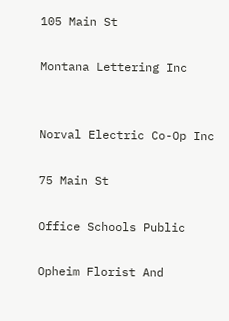105 Main St

Montana Lettering Inc


Norval Electric Co-Op Inc

75 Main St

Office Schools Public

Opheim Florist And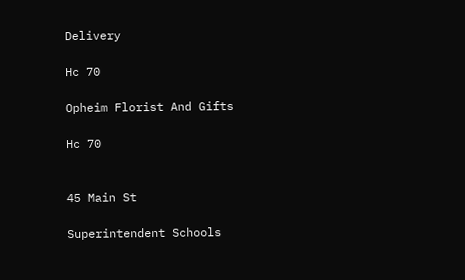Delivery

Hc 70

Opheim Florist And Gifts

Hc 70


45 Main St

Superintendent Schools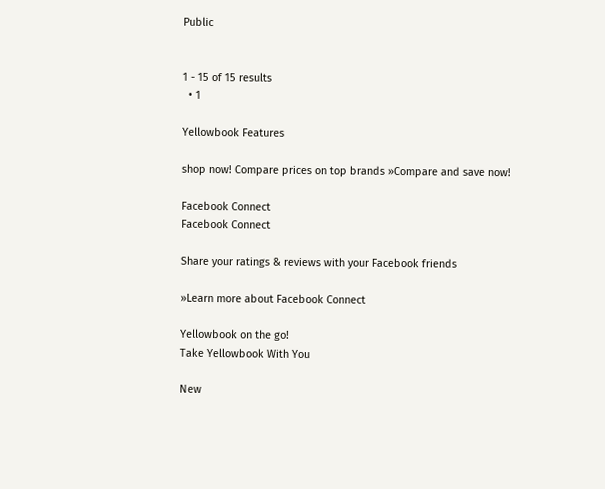Public


1 - 15 of 15 results
  • 1

Yellowbook Features

shop now! Compare prices on top brands »Compare and save now!

Facebook Connect
Facebook Connect

Share your ratings & reviews with your Facebook friends

»Learn more about Facebook Connect

Yellowbook on the go!
Take Yellowbook With You

New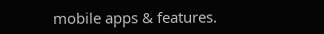mobile apps & features.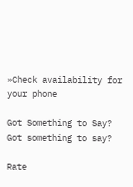»Check availability for your phone

Got Something to Say?
Got something to say?

Rate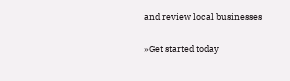and review local businesses

»Get started today